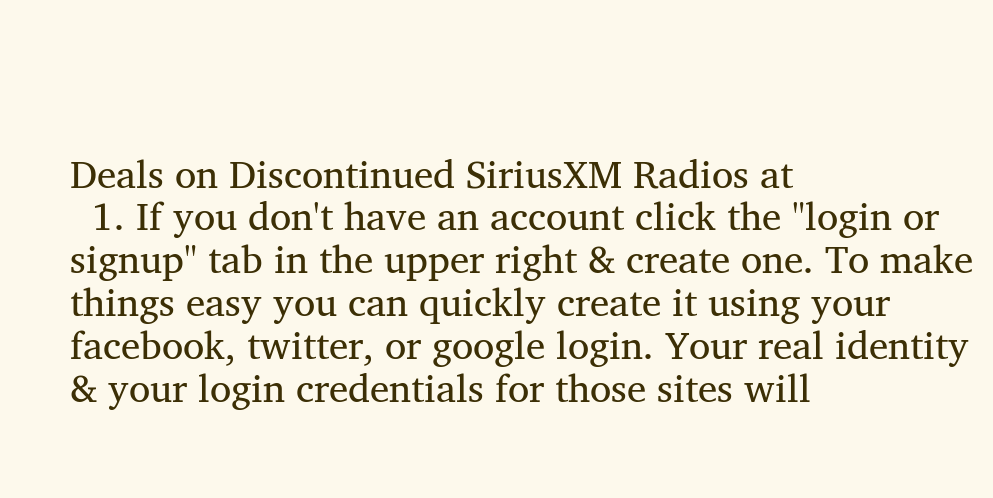Deals on Discontinued SiriusXM Radios at
  1. If you don't have an account click the "login or signup" tab in the upper right & create one. To make things easy you can quickly create it using your facebook, twitter, or google login. Your real identity & your login credentials for those sites will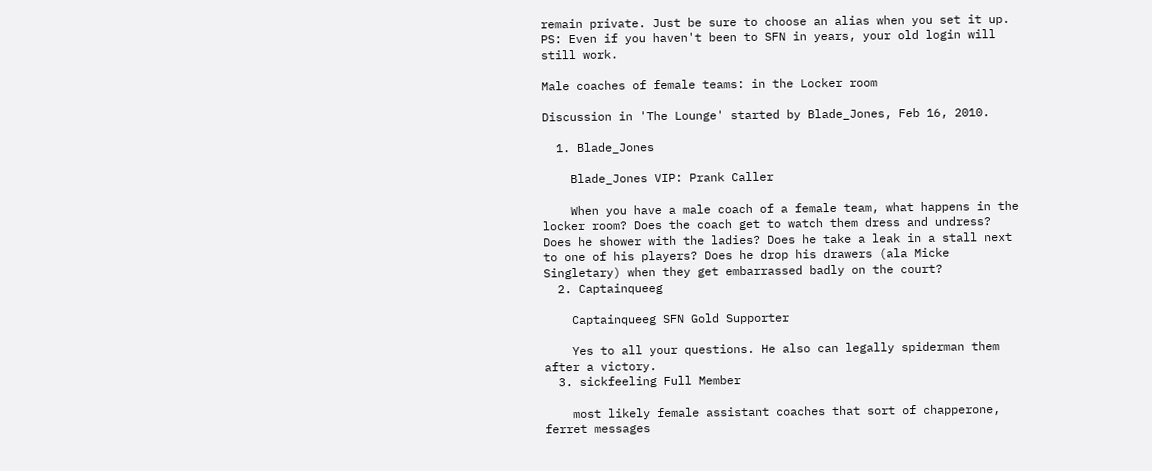remain private. Just be sure to choose an alias when you set it up. PS: Even if you haven't been to SFN in years, your old login will still work.

Male coaches of female teams: in the Locker room

Discussion in 'The Lounge' started by Blade_Jones, Feb 16, 2010.

  1. Blade_Jones

    Blade_Jones VIP: Prank Caller

    When you have a male coach of a female team, what happens in the locker room? Does the coach get to watch them dress and undress? Does he shower with the ladies? Does he take a leak in a stall next to one of his players? Does he drop his drawers (ala Micke Singletary) when they get embarrassed badly on the court?
  2. Captainqueeg

    Captainqueeg SFN Gold Supporter

    Yes to all your questions. He also can legally spiderman them after a victory.
  3. sickfeeling Full Member

    most likely female assistant coaches that sort of chapperone, ferret messages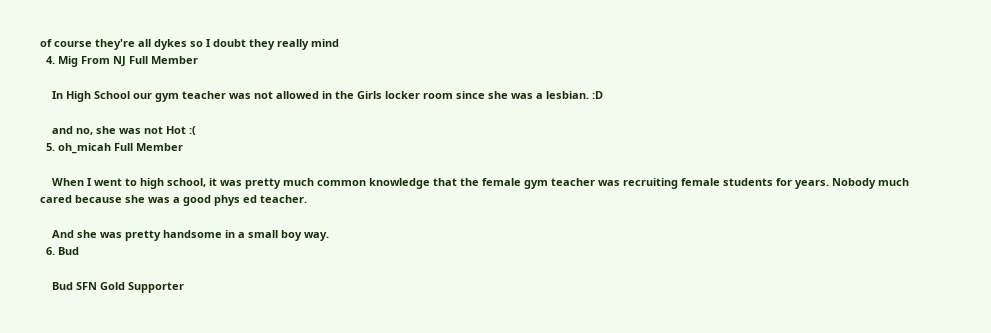of course they're all dykes so I doubt they really mind
  4. Mig From NJ Full Member

    In High School our gym teacher was not allowed in the Girls locker room since she was a lesbian. :D

    and no, she was not Hot :(
  5. oh_micah Full Member

    When I went to high school, it was pretty much common knowledge that the female gym teacher was recruiting female students for years. Nobody much cared because she was a good phys ed teacher.

    And she was pretty handsome in a small boy way.
  6. Bud

    Bud SFN Gold Supporter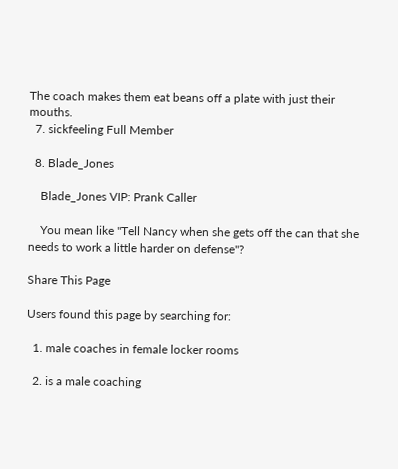The coach makes them eat beans off a plate with just their mouths.
  7. sickfeeling Full Member

  8. Blade_Jones

    Blade_Jones VIP: Prank Caller

    You mean like "Tell Nancy when she gets off the can that she needs to work a little harder on defense"?

Share This Page

Users found this page by searching for:

  1. male coaches in female locker rooms

  2. is a male coaching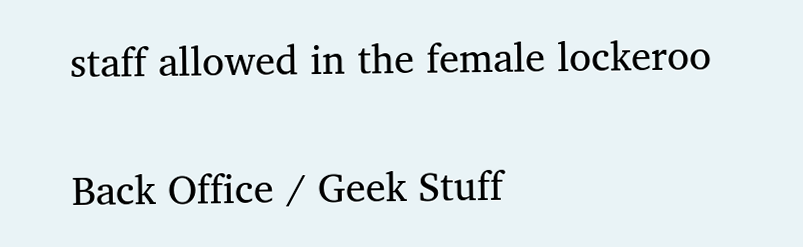staff allowed in the female lockeroo

Back Office / Geek Stuff